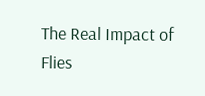The Real Impact of Flies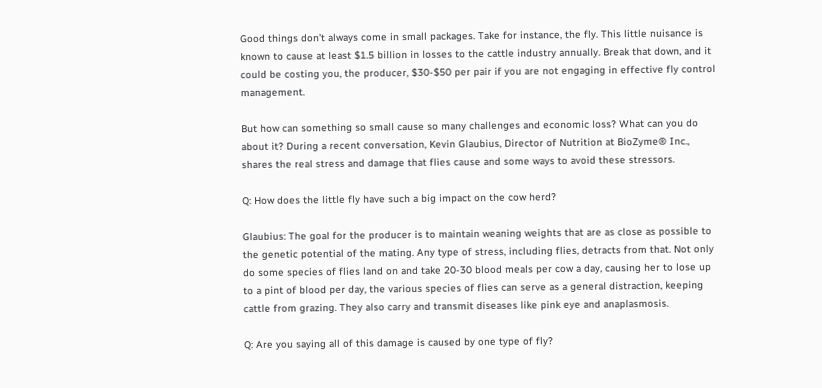Good things don’t always come in small packages. Take for instance, the fly. This little nuisance is known to cause at least $1.5 billion in losses to the cattle industry annually. Break that down, and it could be costing you, the producer, $30-$50 per pair if you are not engaging in effective fly control management.

But how can something so small cause so many challenges and economic loss? What can you do about it? During a recent conversation, Kevin Glaubius, Director of Nutrition at BioZyme® Inc., shares the real stress and damage that flies cause and some ways to avoid these stressors.

Q: How does the little fly have such a big impact on the cow herd?

Glaubius: The goal for the producer is to maintain weaning weights that are as close as possible to the genetic potential of the mating. Any type of stress, including flies, detracts from that. Not only do some species of flies land on and take 20-30 blood meals per cow a day, causing her to lose up to a pint of blood per day, the various species of flies can serve as a general distraction, keeping cattle from grazing. They also carry and transmit diseases like pink eye and anaplasmosis.

Q: Are you saying all of this damage is caused by one type of fly?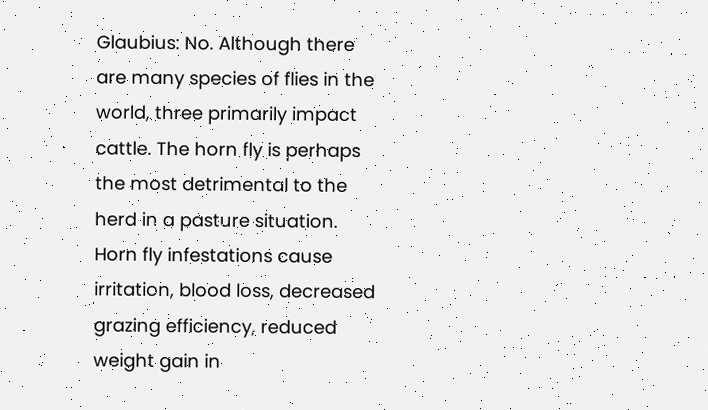Glaubius: No. Although there are many species of flies in the world, three primarily impact cattle. The horn fly is perhaps the most detrimental to the herd in a pasture situation. Horn fly infestations cause irritation, blood loss, decreased grazing efficiency, reduced weight gain in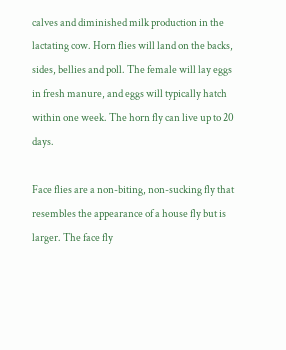calves and diminished milk production in the lactating cow. Horn flies will land on the backs, sides, bellies and poll. The female will lay eggs in fresh manure, and eggs will typically hatch within one week. The horn fly can live up to 20 days.

Face flies are a non-biting, non-sucking fly that resembles the appearance of a house fly but is larger. The face fly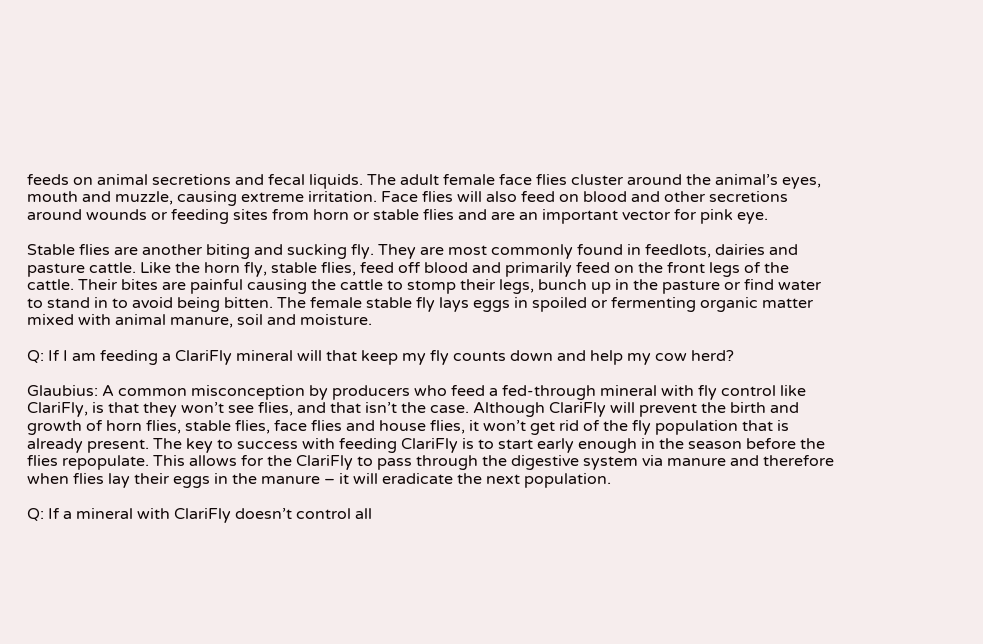feeds on animal secretions and fecal liquids. The adult female face flies cluster around the animal’s eyes, mouth and muzzle, causing extreme irritation. Face flies will also feed on blood and other secretions around wounds or feeding sites from horn or stable flies and are an important vector for pink eye.

Stable flies are another biting and sucking fly. They are most commonly found in feedlots, dairies and pasture cattle. Like the horn fly, stable flies, feed off blood and primarily feed on the front legs of the cattle. Their bites are painful causing the cattle to stomp their legs, bunch up in the pasture or find water to stand in to avoid being bitten. The female stable fly lays eggs in spoiled or fermenting organic matter mixed with animal manure, soil and moisture.

Q: If I am feeding a ClariFly mineral will that keep my fly counts down and help my cow herd?

Glaubius: A common misconception by producers who feed a fed-through mineral with fly control like ClariFly, is that they won’t see flies, and that isn’t the case. Although ClariFly will prevent the birth and growth of horn flies, stable flies, face flies and house flies, it won’t get rid of the fly population that is already present. The key to success with feeding ClariFly is to start early enough in the season before the flies repopulate. This allows for the ClariFly to pass through the digestive system via manure and therefore when flies lay their eggs in the manure – it will eradicate the next population.

Q: If a mineral with ClariFly doesn’t control all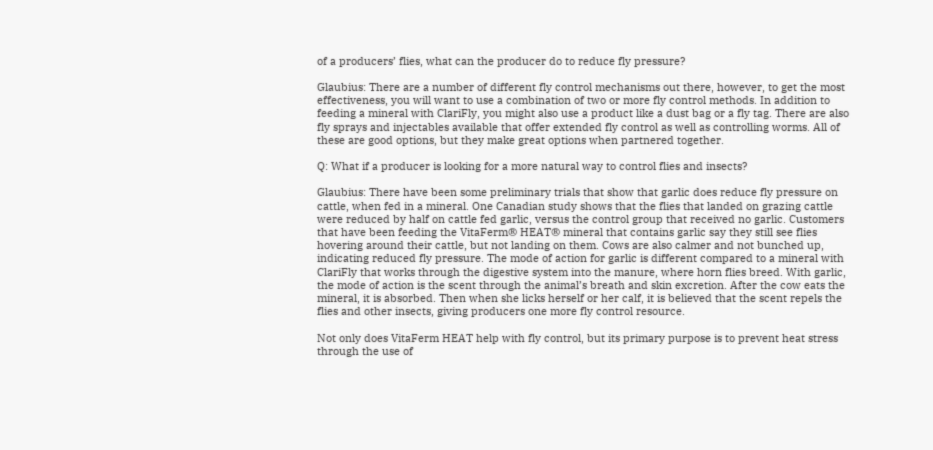of a producers’ flies, what can the producer do to reduce fly pressure?

Glaubius: There are a number of different fly control mechanisms out there, however, to get the most effectiveness, you will want to use a combination of two or more fly control methods. In addition to feeding a mineral with ClariFly, you might also use a product like a dust bag or a fly tag. There are also fly sprays and injectables available that offer extended fly control as well as controlling worms. All of these are good options, but they make great options when partnered together.

Q: What if a producer is looking for a more natural way to control flies and insects?

Glaubius: There have been some preliminary trials that show that garlic does reduce fly pressure on cattle, when fed in a mineral. One Canadian study shows that the flies that landed on grazing cattle were reduced by half on cattle fed garlic, versus the control group that received no garlic. Customers that have been feeding the VitaFerm® HEAT® mineral that contains garlic say they still see flies hovering around their cattle, but not landing on them. Cows are also calmer and not bunched up, indicating reduced fly pressure. The mode of action for garlic is different compared to a mineral with ClariFly that works through the digestive system into the manure, where horn flies breed. With garlic, the mode of action is the scent through the animal’s breath and skin excretion. After the cow eats the mineral, it is absorbed. Then when she licks herself or her calf, it is believed that the scent repels the flies and other insects, giving producers one more fly control resource.

Not only does VitaFerm HEAT help with fly control, but its primary purpose is to prevent heat stress through the use of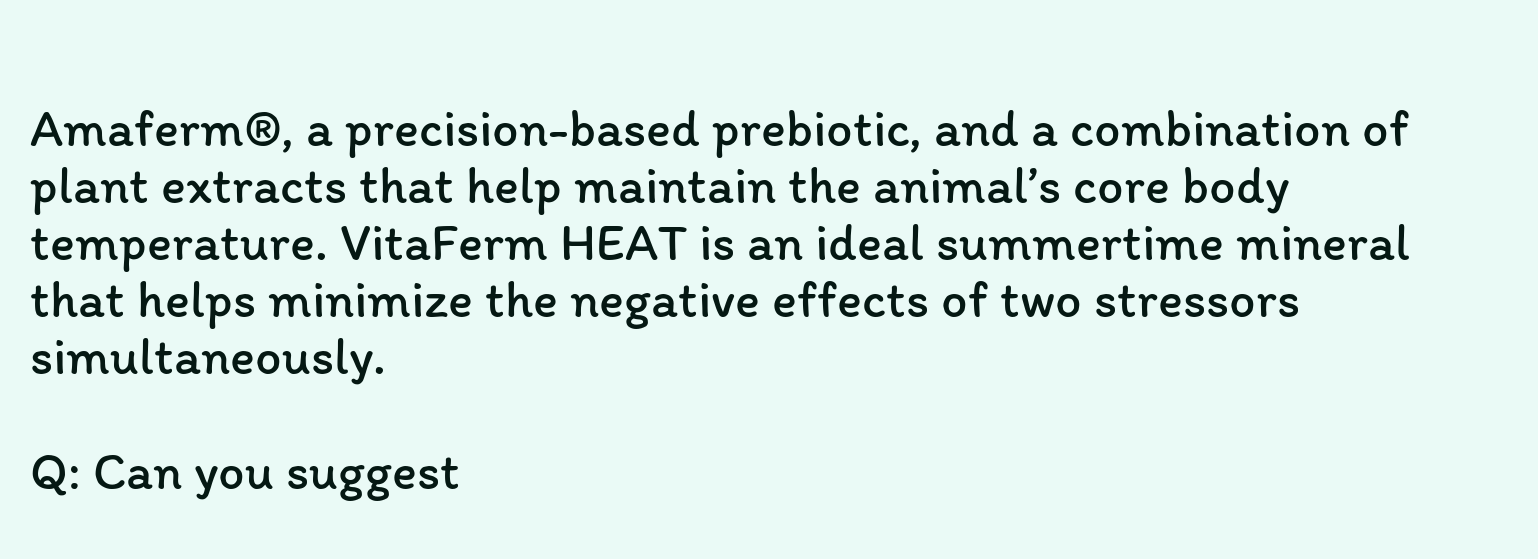Amaferm®, a precision-based prebiotic, and a combination of plant extracts that help maintain the animal’s core body temperature. VitaFerm HEAT is an ideal summertime mineral that helps minimize the negative effects of two stressors simultaneously.

Q: Can you suggest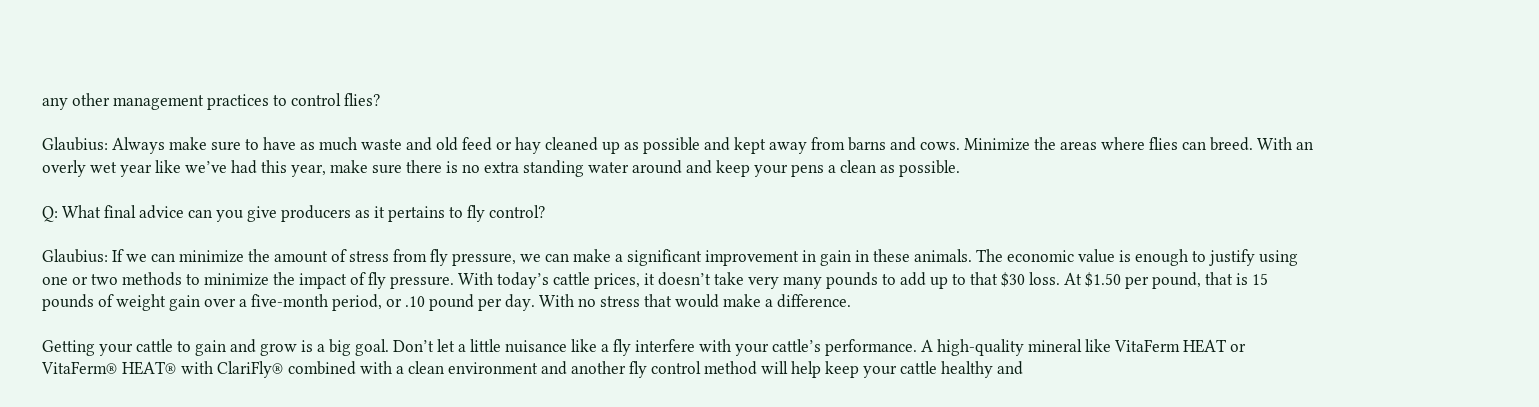any other management practices to control flies?

Glaubius: Always make sure to have as much waste and old feed or hay cleaned up as possible and kept away from barns and cows. Minimize the areas where flies can breed. With an overly wet year like we’ve had this year, make sure there is no extra standing water around and keep your pens a clean as possible.

Q: What final advice can you give producers as it pertains to fly control?

Glaubius: If we can minimize the amount of stress from fly pressure, we can make a significant improvement in gain in these animals. The economic value is enough to justify using one or two methods to minimize the impact of fly pressure. With today’s cattle prices, it doesn’t take very many pounds to add up to that $30 loss. At $1.50 per pound, that is 15 pounds of weight gain over a five-month period, or .10 pound per day. With no stress that would make a difference.

Getting your cattle to gain and grow is a big goal. Don’t let a little nuisance like a fly interfere with your cattle’s performance. A high-quality mineral like VitaFerm HEAT or VitaFerm® HEAT® with ClariFly® combined with a clean environment and another fly control method will help keep your cattle healthy and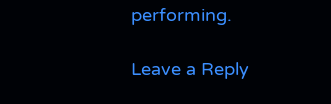performing.

Leave a Reply